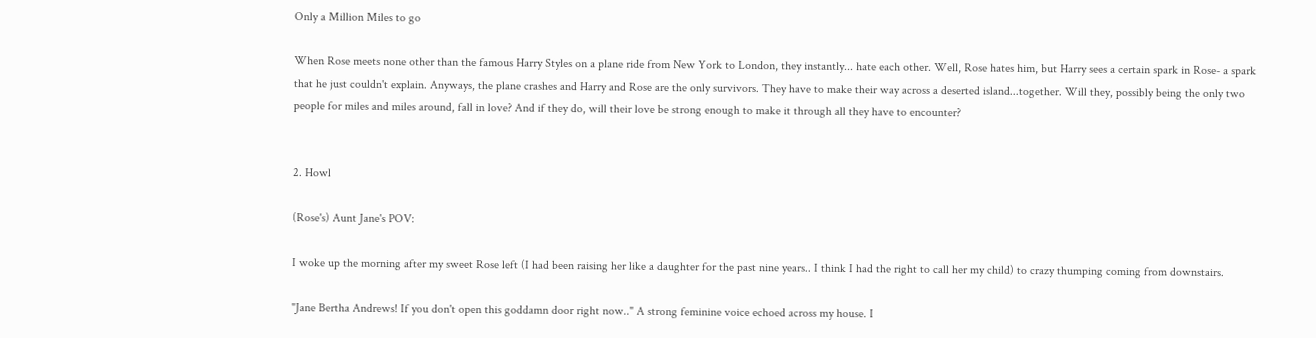Only a Million Miles to go

When Rose meets none other than the famous Harry Styles on a plane ride from New York to London, they instantly... hate each other. Well, Rose hates him, but Harry sees a certain spark in Rose- a spark that he just couldn't explain. Anyways, the plane crashes and Harry and Rose are the only survivors. They have to make their way across a deserted island...together. Will they, possibly being the only two people for miles and miles around, fall in love? And if they do, will their love be strong enough to make it through all they have to encounter?


2. Howl

(Rose's) Aunt Jane's POV:

I woke up the morning after my sweet Rose left (I had been raising her like a daughter for the past nine years.. I think I had the right to call her my child) to crazy thumping coming from downstairs.

"Jane Bertha Andrews! If you don't open this goddamn door right now.." A strong feminine voice echoed across my house. I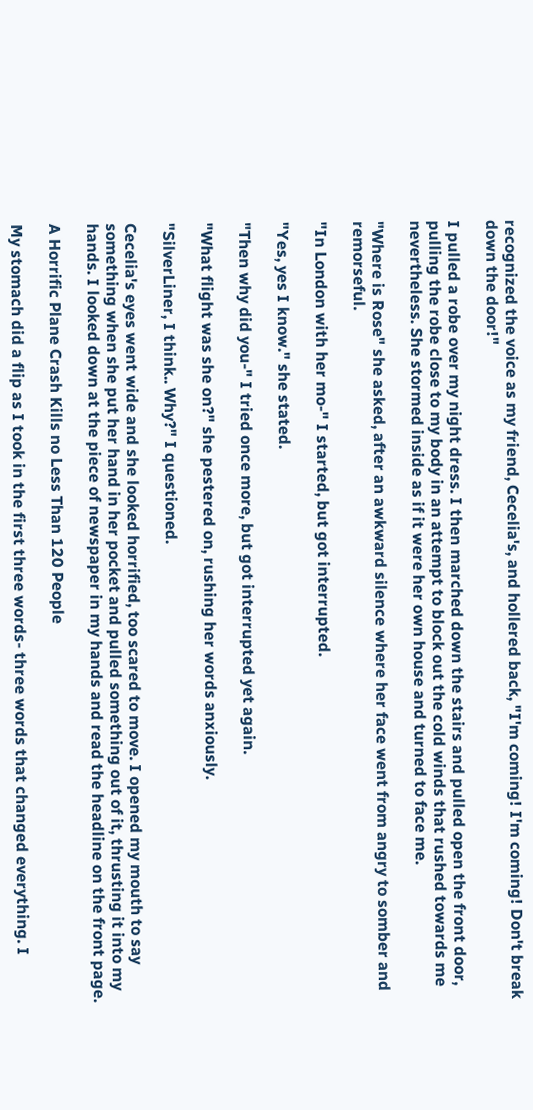recognized the voice as my friend, Cecelia's, and hollered back, "I'm coming! I'm coming! Don't break down the door!"

I pulled a robe over my night dress. I then marched down the stairs and pulled open the front door, pulling the robe close to my body in an attempt to block out the cold winds that rushed towards me nevertheless. She stormed inside as if it were her own house and turned to face me.

"Where is Rose" she asked, after an awkward silence where her face went from angry to somber and remorseful.

"In London with her mo-" I started, but got interrupted.

"Yes, yes I know." she stated.

"Then why did you-" I tried once more, but got interrupted yet again.

"What flight was she on?" she pestered on, rushing her words anxiously.

"SilverLiner, I think.. Why?" I questioned.

Cecelia's eyes went wide and she looked horrified, too scared to move. I opened my mouth to say something when she put her hand in her pocket and pulled something out of it, thrusting it into my hands. I looked down at the piece of newspaper in my hands and read the headline on the front page.

A Horrific Plane Crash Kills no Less Than 120 People

My stomach did a flip as I took in the first three words- three words that changed everything. I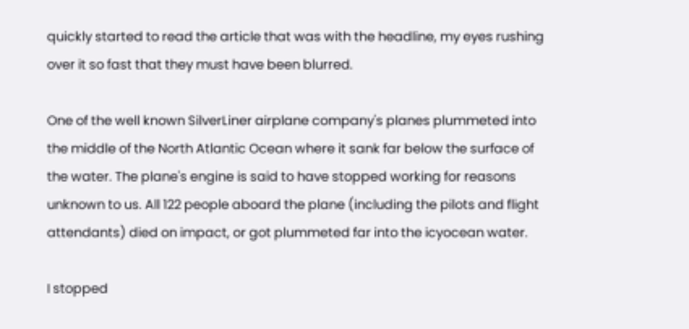quickly started to read the article that was with the headline, my eyes rushing over it so fast that they must have been blurred.

One of the well known SilverLiner airplane company's planes plummeted into the middle of the North Atlantic Ocean where it sank far below the surface of the water. The plane's engine is said to have stopped working for reasons  unknown to us. All 122 people aboard the plane (including the pilots and flight attendants) died on impact, or got plummeted far into the icyocean water.

I stopped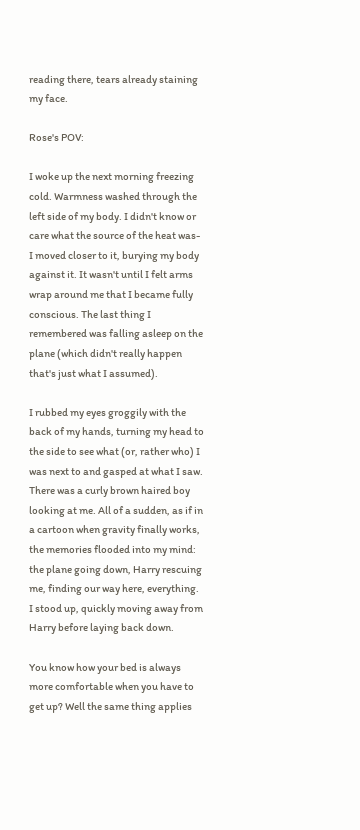reading there, tears already staining my face.

Rose's POV:

I woke up the next morning freezing cold. Warmness washed through the left side of my body. I didn't know or care what the source of the heat was- I moved closer to it, burying my body against it. It wasn't until I felt arms wrap around me that I became fully conscious. The last thing I remembered was falling asleep on the plane (which didn't really happen that's just what I assumed).

I rubbed my eyes groggily with the back of my hands, turning my head to the side to see what (or, rather who) I was next to and gasped at what I saw. There was a curly brown haired boy looking at me. All of a sudden, as if in a cartoon when gravity finally works, the memories flooded into my mind: the plane going down, Harry rescuing me, finding our way here, everything. I stood up, quickly moving away from Harry before laying back down.

You know how your bed is always more comfortable when you have to get up? Well the same thing applies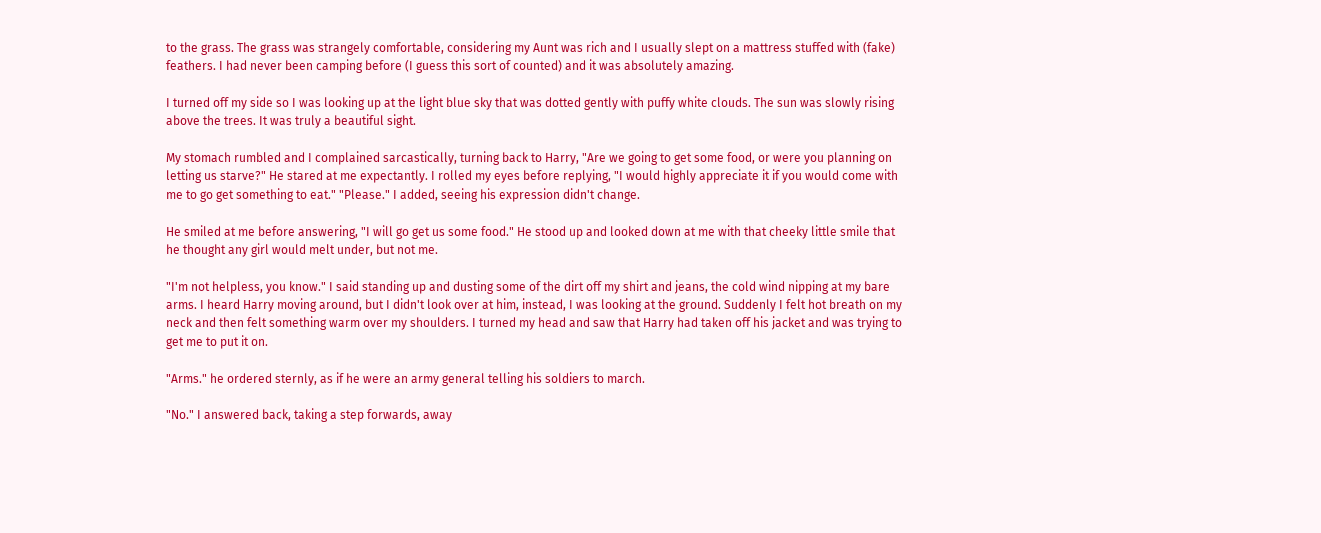to the grass. The grass was strangely comfortable, considering my Aunt was rich and I usually slept on a mattress stuffed with (fake) feathers. I had never been camping before (I guess this sort of counted) and it was absolutely amazing.

I turned off my side so I was looking up at the light blue sky that was dotted gently with puffy white clouds. The sun was slowly rising above the trees. It was truly a beautiful sight.

My stomach rumbled and I complained sarcastically, turning back to Harry, "Are we going to get some food, or were you planning on letting us starve?" He stared at me expectantly. I rolled my eyes before replying, "I would highly appreciate it if you would come with me to go get something to eat." "Please." I added, seeing his expression didn't change.

He smiled at me before answering, "I will go get us some food." He stood up and looked down at me with that cheeky little smile that he thought any girl would melt under, but not me.

"I'm not helpless, you know." I said standing up and dusting some of the dirt off my shirt and jeans, the cold wind nipping at my bare arms. I heard Harry moving around, but I didn't look over at him, instead, I was looking at the ground. Suddenly I felt hot breath on my neck and then felt something warm over my shoulders. I turned my head and saw that Harry had taken off his jacket and was trying to get me to put it on.

"Arms." he ordered sternly, as if he were an army general telling his soldiers to march.

"No." I answered back, taking a step forwards, away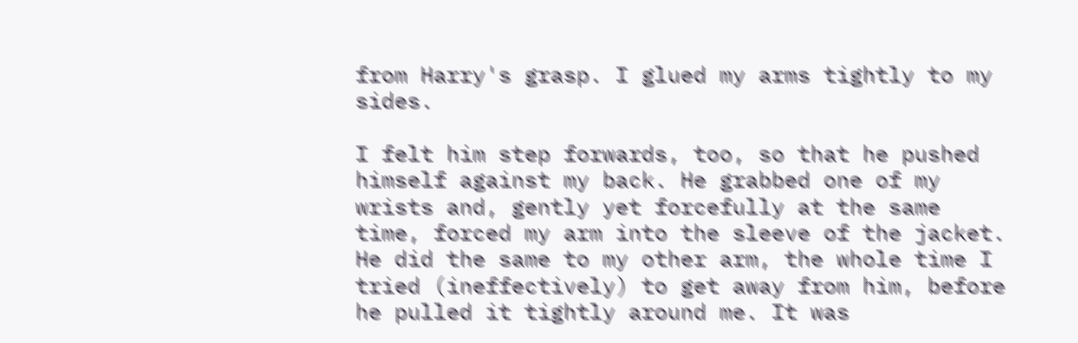from Harry's grasp. I glued my arms tightly to my sides.

I felt him step forwards, too, so that he pushed himself against my back. He grabbed one of my wrists and, gently yet forcefully at the same time, forced my arm into the sleeve of the jacket. He did the same to my other arm, the whole time I tried (ineffectively) to get away from him, before he pulled it tightly around me. It was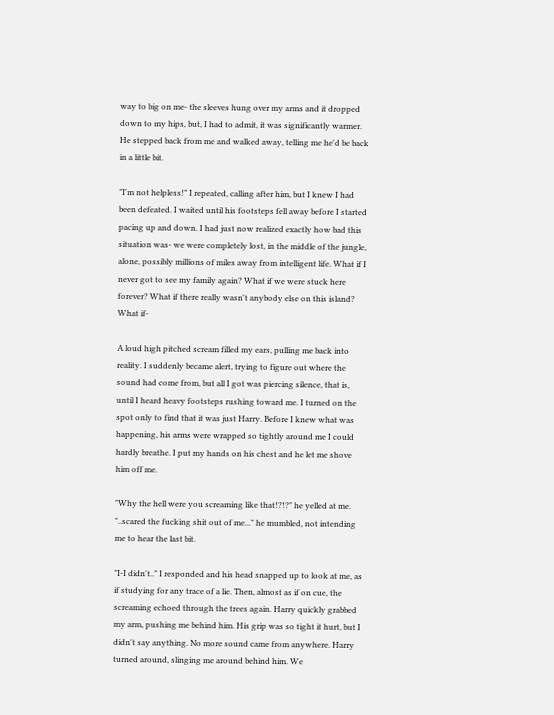way to big on me- the sleeves hung over my arms and it dropped down to my hips, but, I had to admit, it was significantly warmer. He stepped back from me and walked away, telling me he'd be back in a little bit.

"I'm not helpless!" I repeated, calling after him, but I knew I had been defeated. I waited until his footsteps fell away before I started pacing up and down. I had just now realized exactly how bad this situation was- we were completely lost, in the middle of the jungle, alone, possibly millions of miles away from intelligent life. What if I never got to see my family again? What if we were stuck here forever? What if there really wasn't anybody else on this island? What if-

A loud high pitched scream filled my ears, pulling me back into reality. I suddenly became alert, trying to figure out where the sound had come from, but all I got was piercing silence, that is, until I heard heavy footsteps rushing toward me. I turned on the spot only to find that it was just Harry. Before I knew what was happening, his arms were wrapped so tightly around me I could hardly breathe. I put my hands on his chest and he let me shove him off me.

"Why the hell were you screaming like that!?!?" he yelled at me. "..scared the fucking shit out of me..." he mumbled, not intending me to hear the last bit.

"I-I didn't.." I responded and his head snapped up to look at me, as if studying for any trace of a lie. Then, almost as if on cue, the screaming echoed through the trees again. Harry quickly grabbed my arm, pushing me behind him. His grip was so tight it hurt, but I didn't say anything. No more sound came from anywhere. Harry turned around, slinging me around behind him. We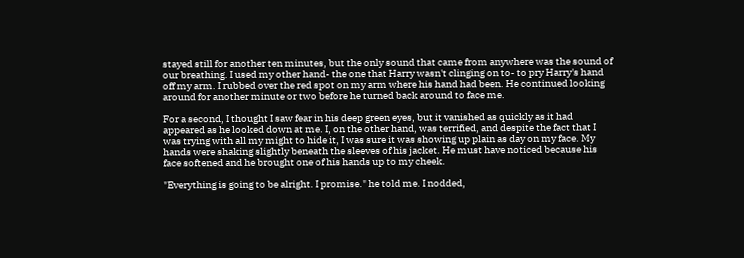stayed still for another ten minutes, but the only sound that came from anywhere was the sound of our breathing. I used my other hand- the one that Harry wasn't clinging on to- to pry Harry's hand off my arm. I rubbed over the red spot on my arm where his hand had been. He continued looking around for another minute or two before he turned back around to face me.

For a second, I thought I saw fear in his deep green eyes, but it vanished as quickly as it had appeared as he looked down at me. I, on the other hand, was terrified, and despite the fact that I was trying with all my might to hide it, I was sure it was showing up plain as day on my face. My hands were shaking slightly beneath the sleeves of his jacket. He must have noticed because his face softened and he brought one of his hands up to my cheek.

"Everything is going to be alright. I promise." he told me. I nodded,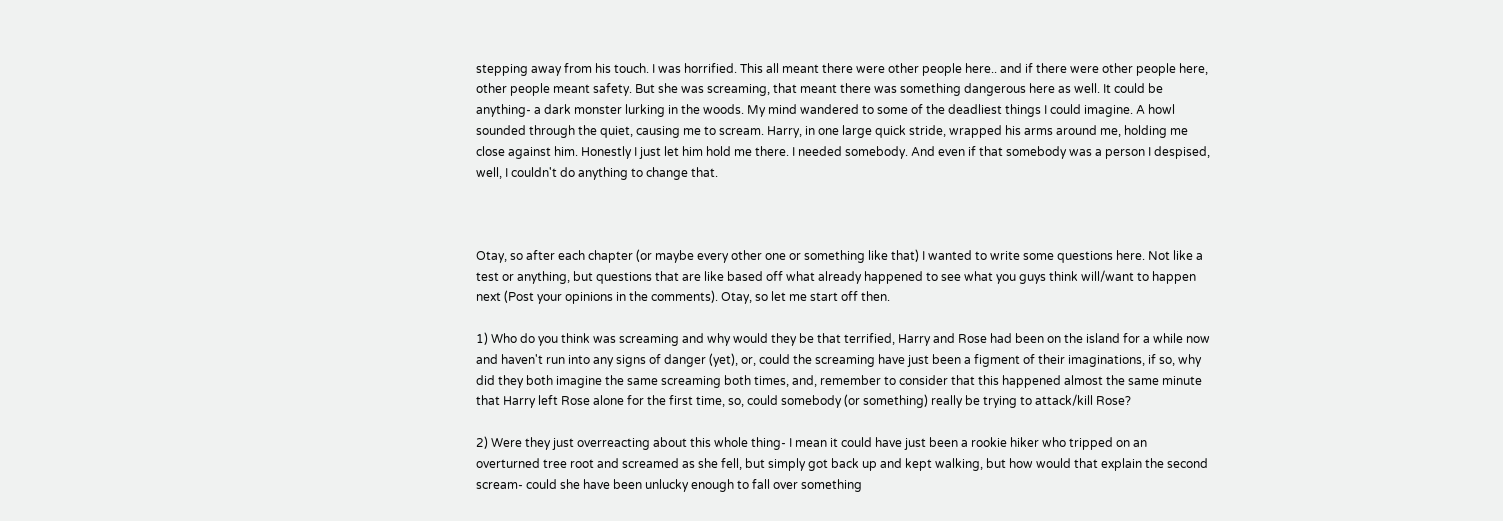stepping away from his touch. I was horrified. This all meant there were other people here.. and if there were other people here, other people meant safety. But she was screaming, that meant there was something dangerous here as well. It could be anything- a dark monster lurking in the woods. My mind wandered to some of the deadliest things I could imagine. A howl sounded through the quiet, causing me to scream. Harry, in one large quick stride, wrapped his arms around me, holding me close against him. Honestly I just let him hold me there. I needed somebody. And even if that somebody was a person I despised, well, I couldn't do anything to change that.



Otay, so after each chapter (or maybe every other one or something like that) I wanted to write some questions here. Not like a test or anything, but questions that are like based off what already happened to see what you guys think will/want to happen next (Post your opinions in the comments). Otay, so let me start off then.

1) Who do you think was screaming and why would they be that terrified, Harry and Rose had been on the island for a while now and haven't run into any signs of danger (yet), or, could the screaming have just been a figment of their imaginations, if so, why did they both imagine the same screaming both times, and, remember to consider that this happened almost the same minute that Harry left Rose alone for the first time, so, could somebody (or something) really be trying to attack/kill Rose?

2) Were they just overreacting about this whole thing- I mean it could have just been a rookie hiker who tripped on an overturned tree root and screamed as she fell, but simply got back up and kept walking, but how would that explain the second scream- could she have been unlucky enough to fall over something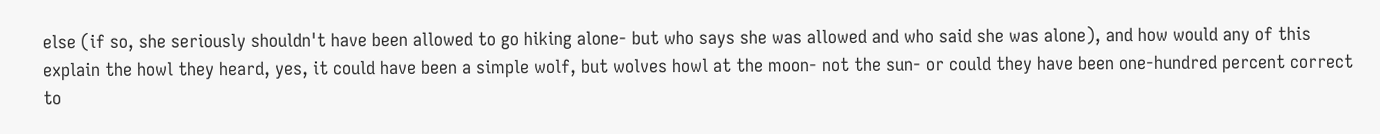else (if so, she seriously shouldn't have been allowed to go hiking alone- but who says she was allowed and who said she was alone), and how would any of this explain the howl they heard, yes, it could have been a simple wolf, but wolves howl at the moon- not the sun- or could they have been one-hundred percent correct to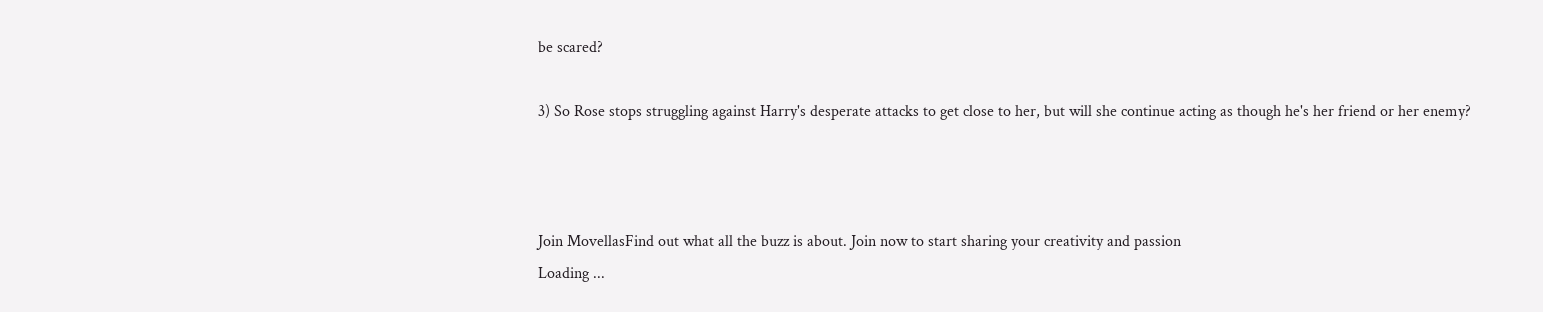be scared?

3) So Rose stops struggling against Harry's desperate attacks to get close to her, but will she continue acting as though he's her friend or her enemy?



Join MovellasFind out what all the buzz is about. Join now to start sharing your creativity and passion
Loading ...